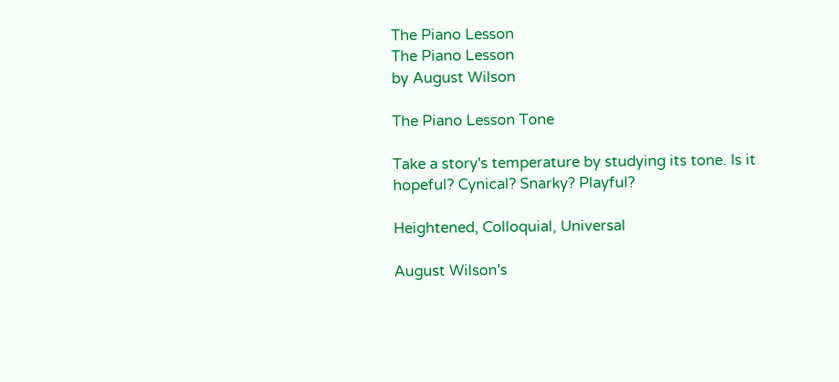The Piano Lesson
The Piano Lesson
by August Wilson

The Piano Lesson Tone

Take a story's temperature by studying its tone. Is it hopeful? Cynical? Snarky? Playful?

Heightened, Colloquial, Universal

August Wilson's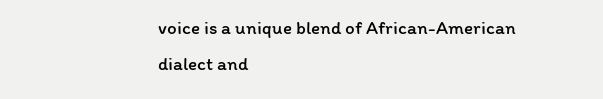voice is a unique blend of African-American dialect and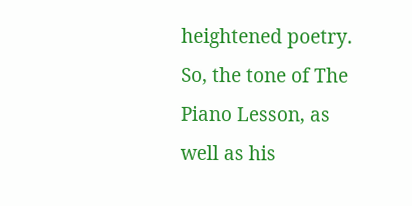heightened poetry. So, the tone of The Piano Lesson, as well as his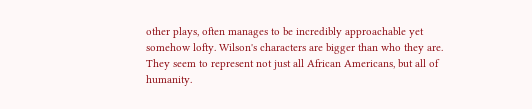other plays, often manages to be incredibly approachable yet somehow lofty. Wilson's characters are bigger than who they are. They seem to represent not just all African Americans, but all of humanity.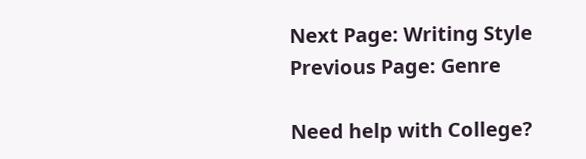Next Page: Writing Style
Previous Page: Genre

Need help with College?